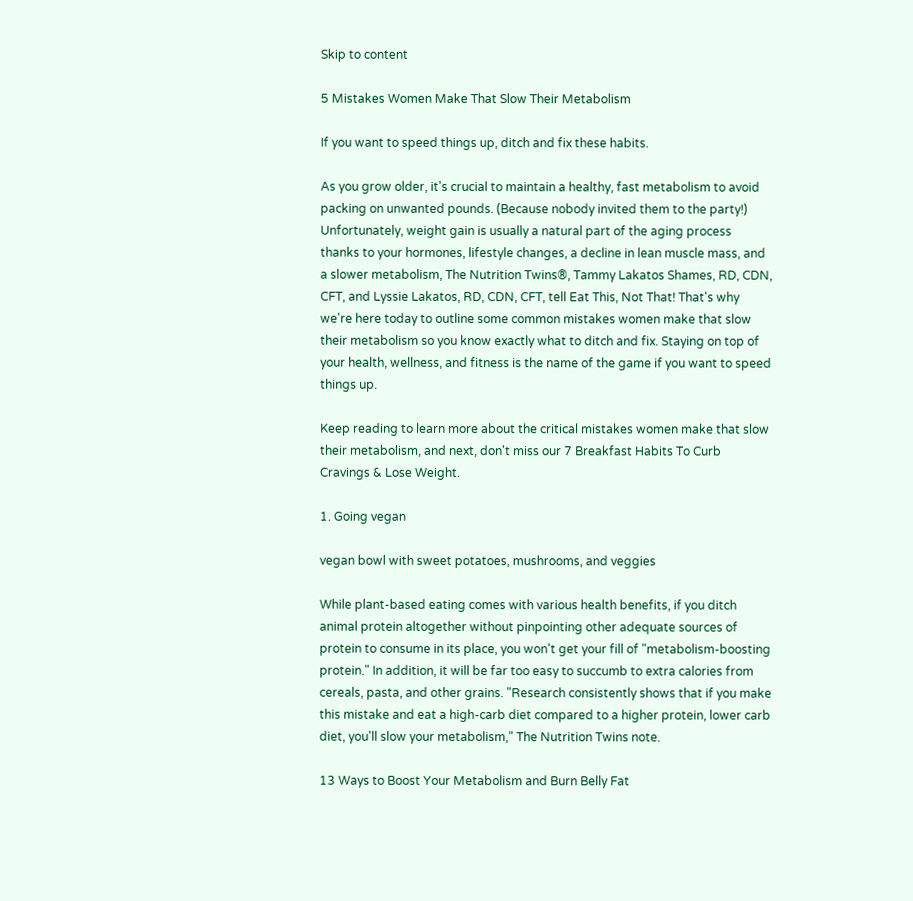Skip to content

5 Mistakes Women Make That Slow Their Metabolism

If you want to speed things up, ditch and fix these habits.

As you grow older, it's crucial to maintain a healthy, fast metabolism to avoid packing on unwanted pounds. (Because nobody invited them to the party!) Unfortunately, weight gain is usually a natural part of the aging process thanks to your hormones, lifestyle changes, a decline in lean muscle mass, and a slower metabolism, The Nutrition Twins®, Tammy Lakatos Shames, RD, CDN, CFT, and Lyssie Lakatos, RD, CDN, CFT, tell Eat This, Not That! That's why we're here today to outline some common mistakes women make that slow their metabolism so you know exactly what to ditch and fix. Staying on top of your health, wellness, and fitness is the name of the game if you want to speed things up.

Keep reading to learn more about the critical mistakes women make that slow their metabolism, and next, don't miss our 7 Breakfast Habits To Curb Cravings & Lose Weight.

1. Going vegan

vegan bowl with sweet potatoes, mushrooms, and veggies

While plant-based eating comes with various health benefits, if you ditch animal protein altogether without pinpointing other adequate sources of protein to consume in its place, you won't get your fill of "metabolism-boosting protein." In addition, it will be far too easy to succumb to extra calories from cereals, pasta, and other grains. "Research consistently shows that if you make this mistake and eat a high-carb diet compared to a higher protein, lower carb diet, you'll slow your metabolism," The Nutrition Twins note.

13 Ways to Boost Your Metabolism and Burn Belly Fat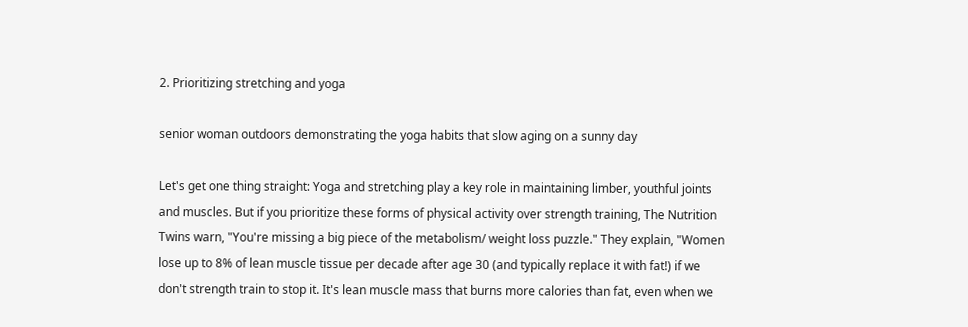2. Prioritizing stretching and yoga

senior woman outdoors demonstrating the yoga habits that slow aging on a sunny day

Let's get one thing straight: Yoga and stretching play a key role in maintaining limber, youthful joints and muscles. But if you prioritize these forms of physical activity over strength training, The Nutrition Twins warn, "You're missing a big piece of the metabolism/ weight loss puzzle." They explain, "Women lose up to 8% of lean muscle tissue per decade after age 30 (and typically replace it with fat!) if we don't strength train to stop it. It's lean muscle mass that burns more calories than fat, even when we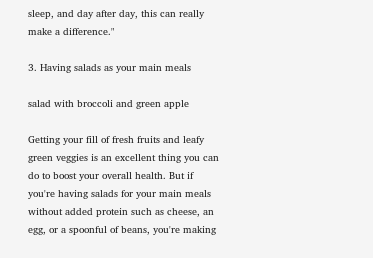sleep, and day after day, this can really make a difference."

3. Having salads as your main meals

salad with broccoli and green apple

Getting your fill of fresh fruits and leafy green veggies is an excellent thing you can do to boost your overall health. But if you're having salads for your main meals without added protein such as cheese, an egg, or a spoonful of beans, you're making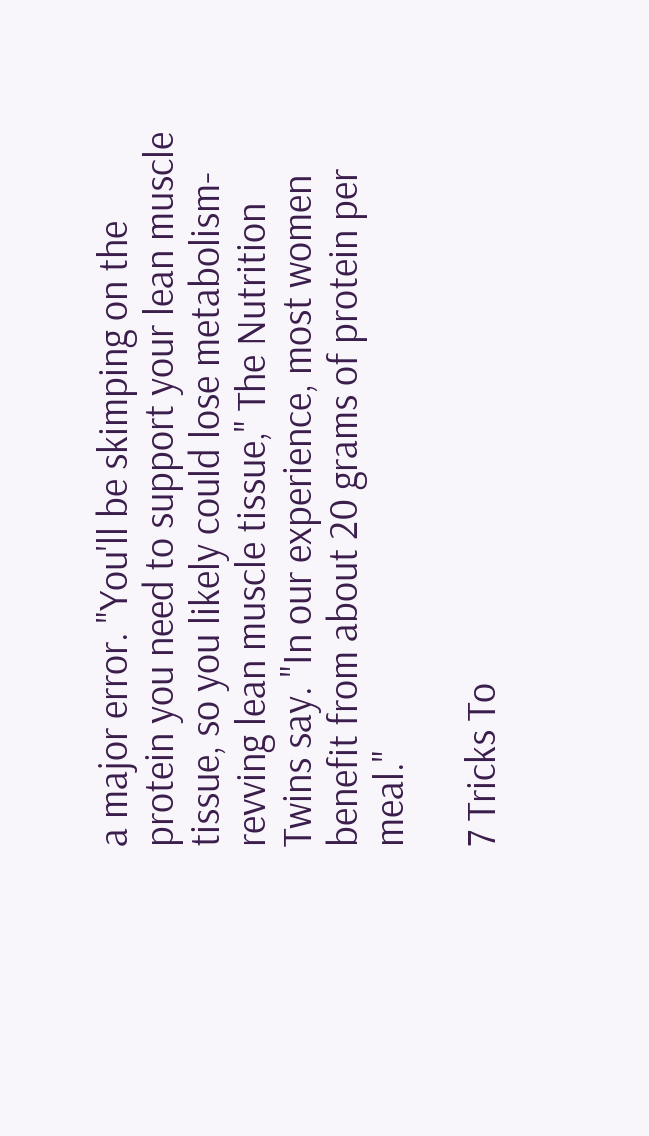a major error. "You'll be skimping on the protein you need to support your lean muscle tissue, so you likely could lose metabolism-revving lean muscle tissue," The Nutrition Twins say. "In our experience, most women benefit from about 20 grams of protein per meal."

7 Tricks To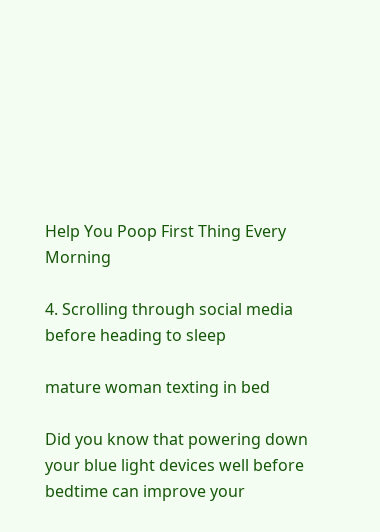Help You Poop First Thing Every Morning

4. Scrolling through social media before heading to sleep

mature woman texting in bed

Did you know that powering down your blue light devices well before bedtime can improve your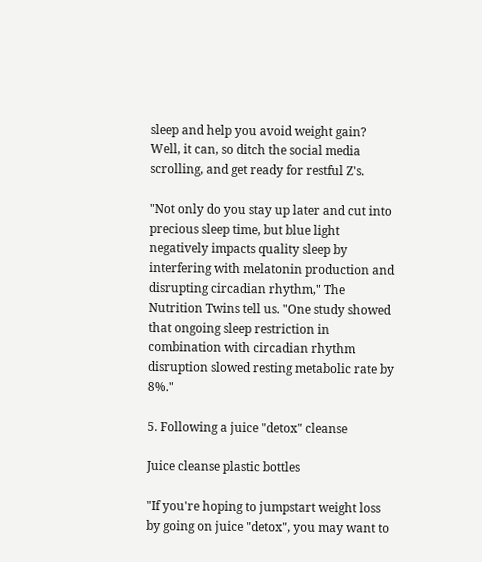sleep and help you avoid weight gain? Well, it can, so ditch the social media scrolling, and get ready for restful Z's.

"Not only do you stay up later and cut into precious sleep time, but blue light negatively impacts quality sleep by interfering with melatonin production and disrupting circadian rhythm," The Nutrition Twins tell us. "One study showed that ongoing sleep restriction in combination with circadian rhythm disruption slowed resting metabolic rate by 8%."

5. Following a juice "detox" cleanse

Juice cleanse plastic bottles

"If you're hoping to jumpstart weight loss by going on juice "detox", you may want to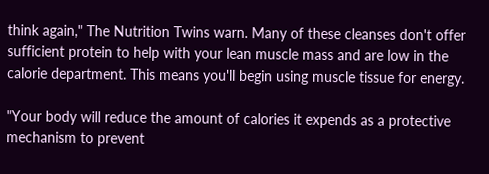think again," The Nutrition Twins warn. Many of these cleanses don't offer sufficient protein to help with your lean muscle mass and are low in the calorie department. This means you'll begin using muscle tissue for energy.

"Your body will reduce the amount of calories it expends as a protective mechanism to prevent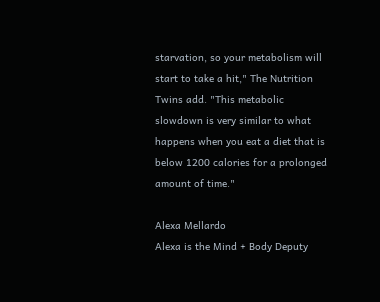starvation, so your metabolism will start to take a hit," The Nutrition Twins add. "This metabolic slowdown is very similar to what happens when you eat a diet that is below 1200 calories for a prolonged amount of time."

Alexa Mellardo
Alexa is the Mind + Body Deputy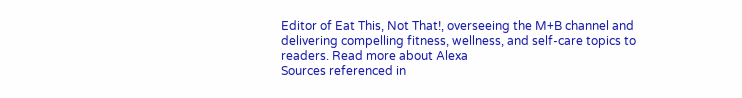Editor of Eat This, Not That!, overseeing the M+B channel and delivering compelling fitness, wellness, and self-care topics to readers. Read more about Alexa
Sources referenced in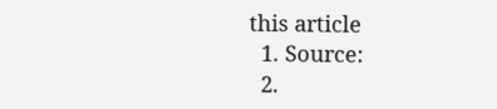this article
  1. Source:
  2.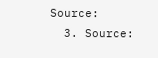Source:
  3. Source: